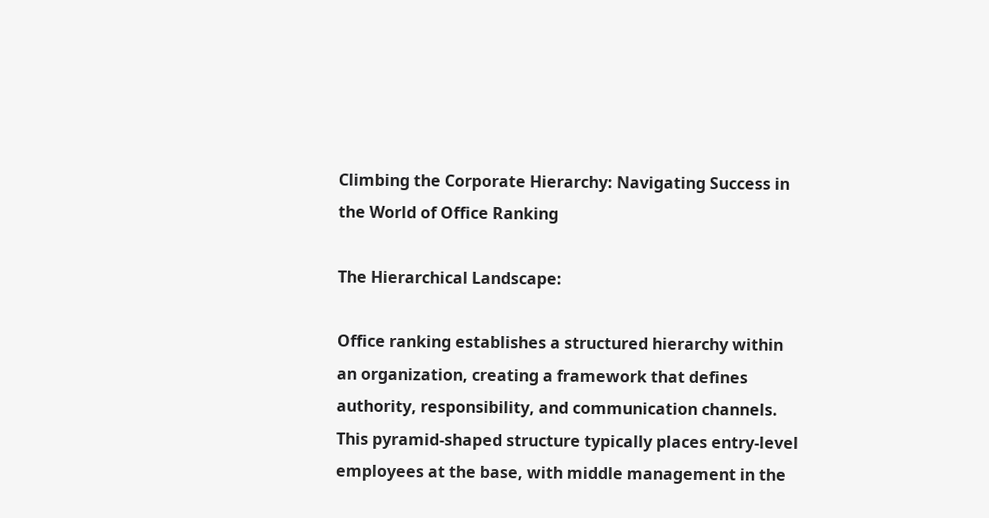Climbing the Corporate Hierarchy: Navigating Success in the World of Office Ranking

The Hierarchical Landscape:

Office ranking establishes a structured hierarchy within an organization, creating a framework that defines authority, responsibility, and communication channels. This pyramid-shaped structure typically places entry-level employees at the base, with middle management in the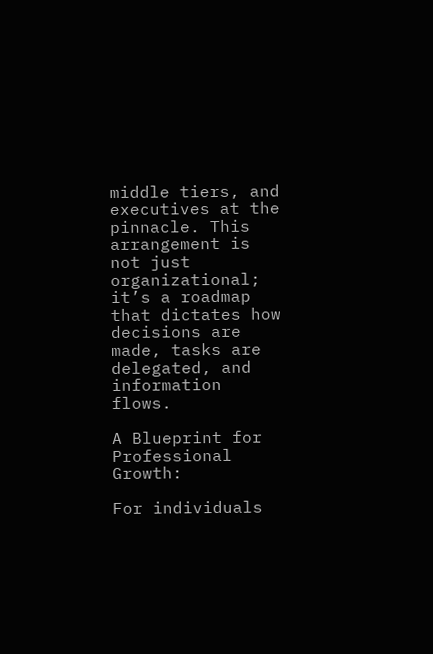middle tiers, and executives at the pinnacle. This arrangement is not just organizational; it’s a roadmap that dictates how decisions are made, tasks are delegated, and information flows.

A Blueprint for Professional Growth:

For individuals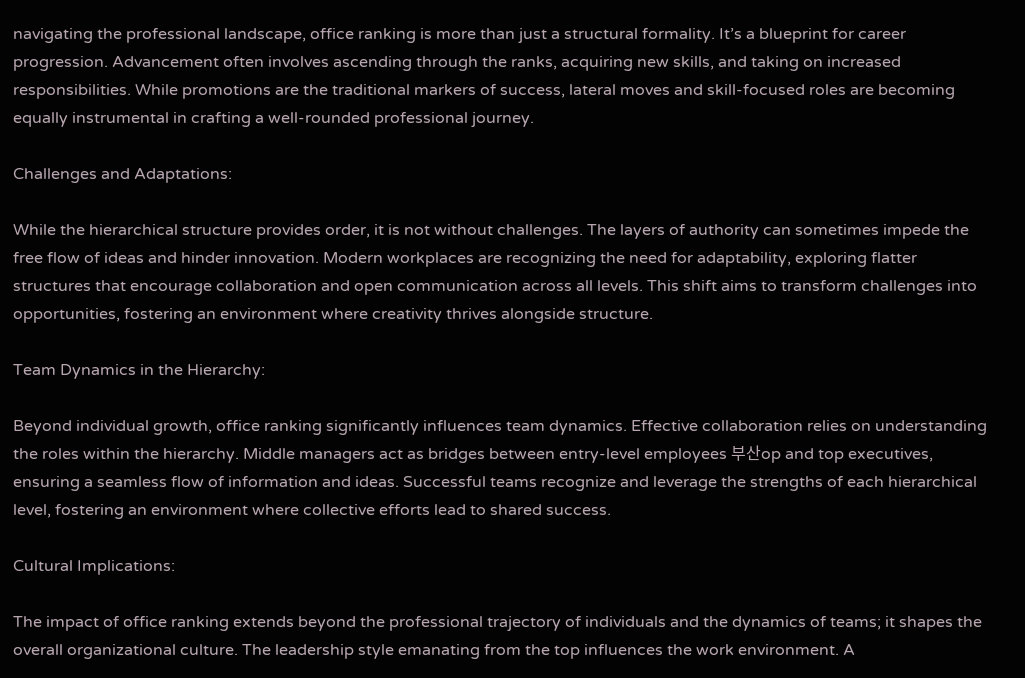navigating the professional landscape, office ranking is more than just a structural formality. It’s a blueprint for career progression. Advancement often involves ascending through the ranks, acquiring new skills, and taking on increased responsibilities. While promotions are the traditional markers of success, lateral moves and skill-focused roles are becoming equally instrumental in crafting a well-rounded professional journey.

Challenges and Adaptations:

While the hierarchical structure provides order, it is not without challenges. The layers of authority can sometimes impede the free flow of ideas and hinder innovation. Modern workplaces are recognizing the need for adaptability, exploring flatter structures that encourage collaboration and open communication across all levels. This shift aims to transform challenges into opportunities, fostering an environment where creativity thrives alongside structure.

Team Dynamics in the Hierarchy:

Beyond individual growth, office ranking significantly influences team dynamics. Effective collaboration relies on understanding the roles within the hierarchy. Middle managers act as bridges between entry-level employees 부산op and top executives, ensuring a seamless flow of information and ideas. Successful teams recognize and leverage the strengths of each hierarchical level, fostering an environment where collective efforts lead to shared success.

Cultural Implications:

The impact of office ranking extends beyond the professional trajectory of individuals and the dynamics of teams; it shapes the overall organizational culture. The leadership style emanating from the top influences the work environment. A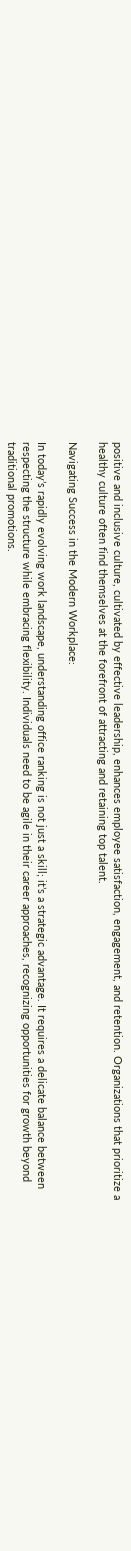positive and inclusive culture, cultivated by effective leadership, enhances employee satisfaction, engagement, and retention. Organizations that prioritize a healthy culture often find themselves at the forefront of attracting and retaining top talent.

Navigating Success in the Modern Workplace:

In today’s rapidly evolving work landscape, understanding office ranking is not just a skill; it’s a strategic advantage. It requires a delicate balance between respecting the structure while embracing flexibility. Individuals need to be agile in their career approaches, recognizing opportunities for growth beyond traditional promotions.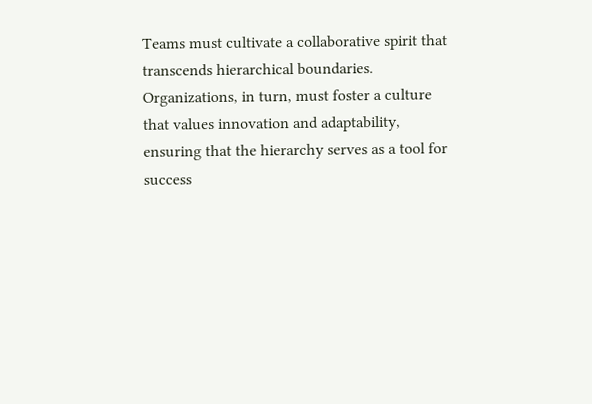Teams must cultivate a collaborative spirit that transcends hierarchical boundaries. Organizations, in turn, must foster a culture that values innovation and adaptability, ensuring that the hierarchy serves as a tool for success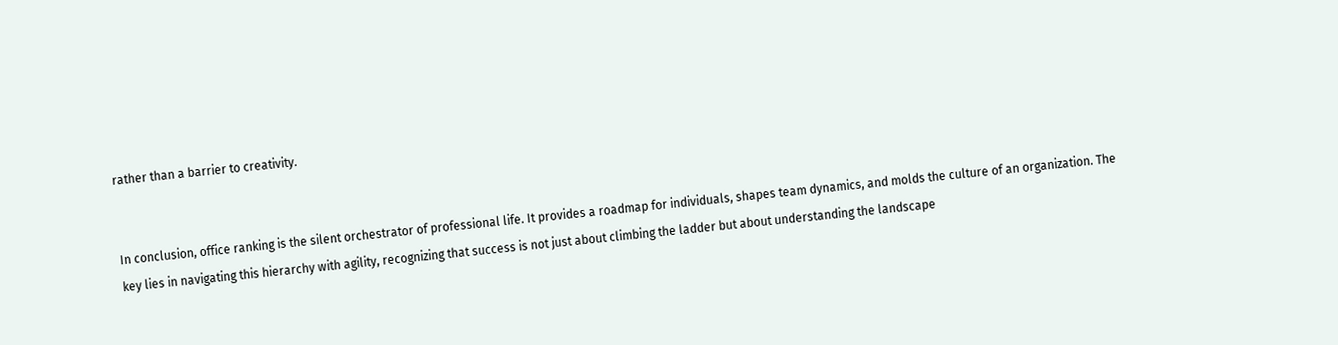rather than a barrier to creativity.


In conclusion, office ranking is the silent orchestrator of professional life. It provides a roadmap for individuals, shapes team dynamics, and molds the culture of an organization. The key lies in navigating this hierarchy with agility, recognizing that success is not just about climbing the ladder but about understanding the landscape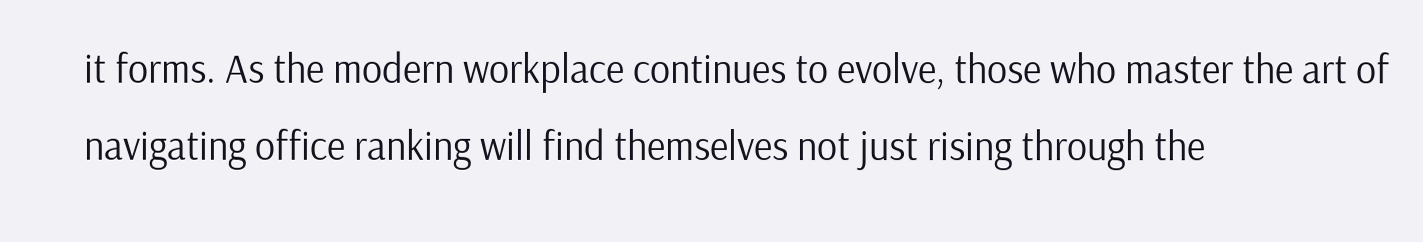it forms. As the modern workplace continues to evolve, those who master the art of navigating office ranking will find themselves not just rising through the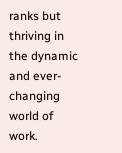ranks but thriving in the dynamic and ever-changing world of work.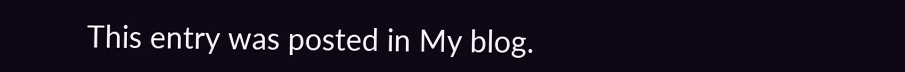This entry was posted in My blog.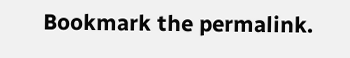Bookmark the permalink.